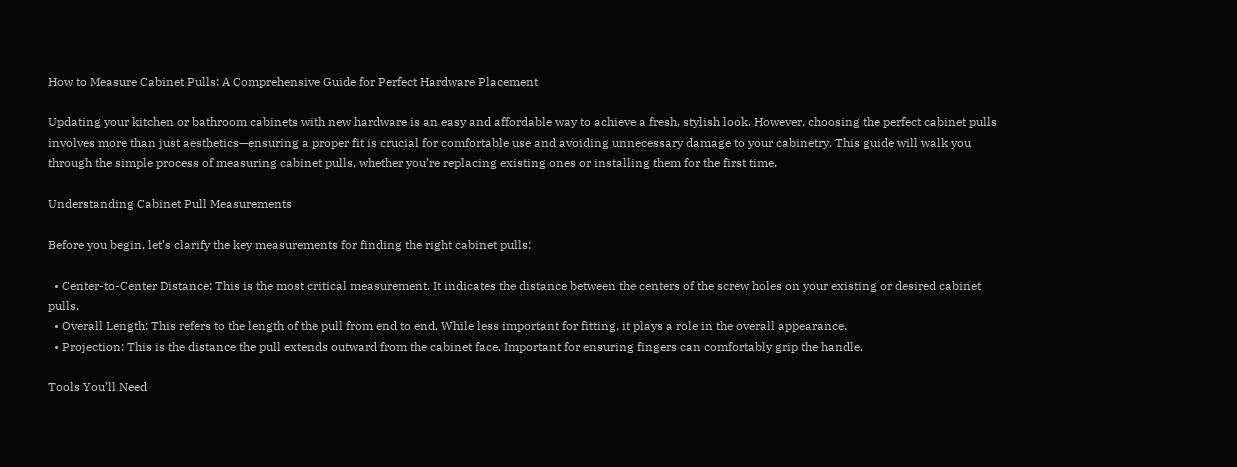How to Measure Cabinet Pulls: A Comprehensive Guide for Perfect Hardware Placement

Updating your kitchen or bathroom cabinets with new hardware is an easy and affordable way to achieve a fresh, stylish look. However, choosing the perfect cabinet pulls involves more than just aesthetics—ensuring a proper fit is crucial for comfortable use and avoiding unnecessary damage to your cabinetry. This guide will walk you through the simple process of measuring cabinet pulls, whether you’re replacing existing ones or installing them for the first time.

Understanding Cabinet Pull Measurements

Before you begin, let’s clarify the key measurements for finding the right cabinet pulls:

  • Center-to-Center Distance: This is the most critical measurement. It indicates the distance between the centers of the screw holes on your existing or desired cabinet pulls.
  • Overall Length: This refers to the length of the pull from end to end. While less important for fitting, it plays a role in the overall appearance.
  • Projection: This is the distance the pull extends outward from the cabinet face. Important for ensuring fingers can comfortably grip the handle.

Tools You’ll Need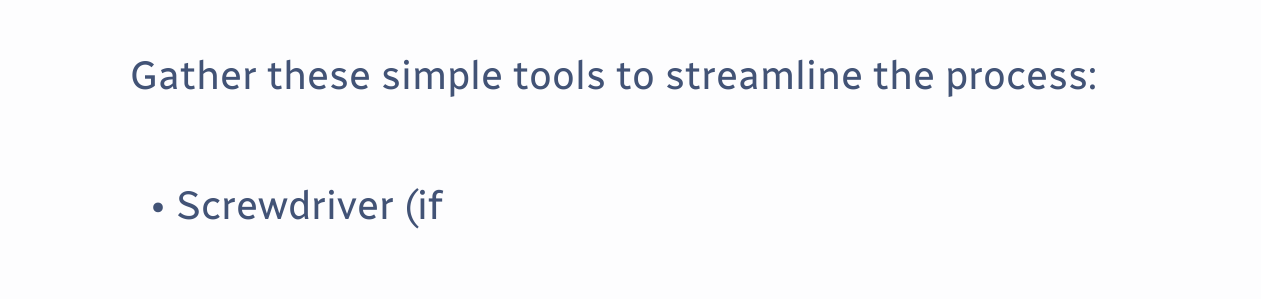Gather these simple tools to streamline the process:

  • Screwdriver (if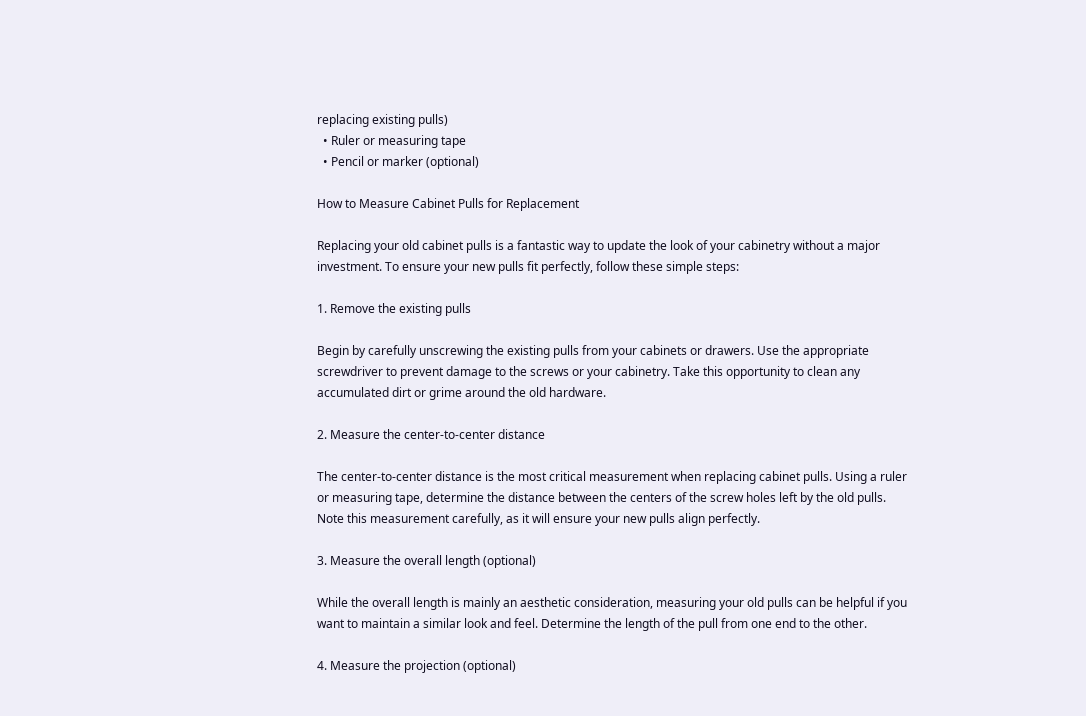replacing existing pulls)
  • Ruler or measuring tape
  • Pencil or marker (optional)

How to Measure Cabinet Pulls for Replacement

Replacing your old cabinet pulls is a fantastic way to update the look of your cabinetry without a major investment. To ensure your new pulls fit perfectly, follow these simple steps:

1. Remove the existing pulls

Begin by carefully unscrewing the existing pulls from your cabinets or drawers. Use the appropriate screwdriver to prevent damage to the screws or your cabinetry. Take this opportunity to clean any accumulated dirt or grime around the old hardware.

2. Measure the center-to-center distance

The center-to-center distance is the most critical measurement when replacing cabinet pulls. Using a ruler or measuring tape, determine the distance between the centers of the screw holes left by the old pulls. Note this measurement carefully, as it will ensure your new pulls align perfectly.

3. Measure the overall length (optional)

While the overall length is mainly an aesthetic consideration, measuring your old pulls can be helpful if you want to maintain a similar look and feel. Determine the length of the pull from one end to the other.

4. Measure the projection (optional)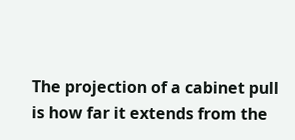The projection of a cabinet pull is how far it extends from the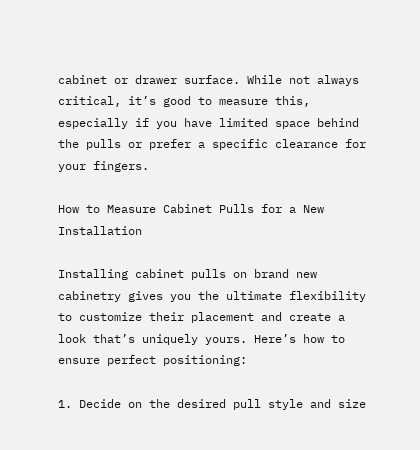cabinet or drawer surface. While not always critical, it’s good to measure this, especially if you have limited space behind the pulls or prefer a specific clearance for your fingers.

How to Measure Cabinet Pulls for a New Installation

Installing cabinet pulls on brand new cabinetry gives you the ultimate flexibility to customize their placement and create a look that’s uniquely yours. Here’s how to ensure perfect positioning:

1. Decide on the desired pull style and size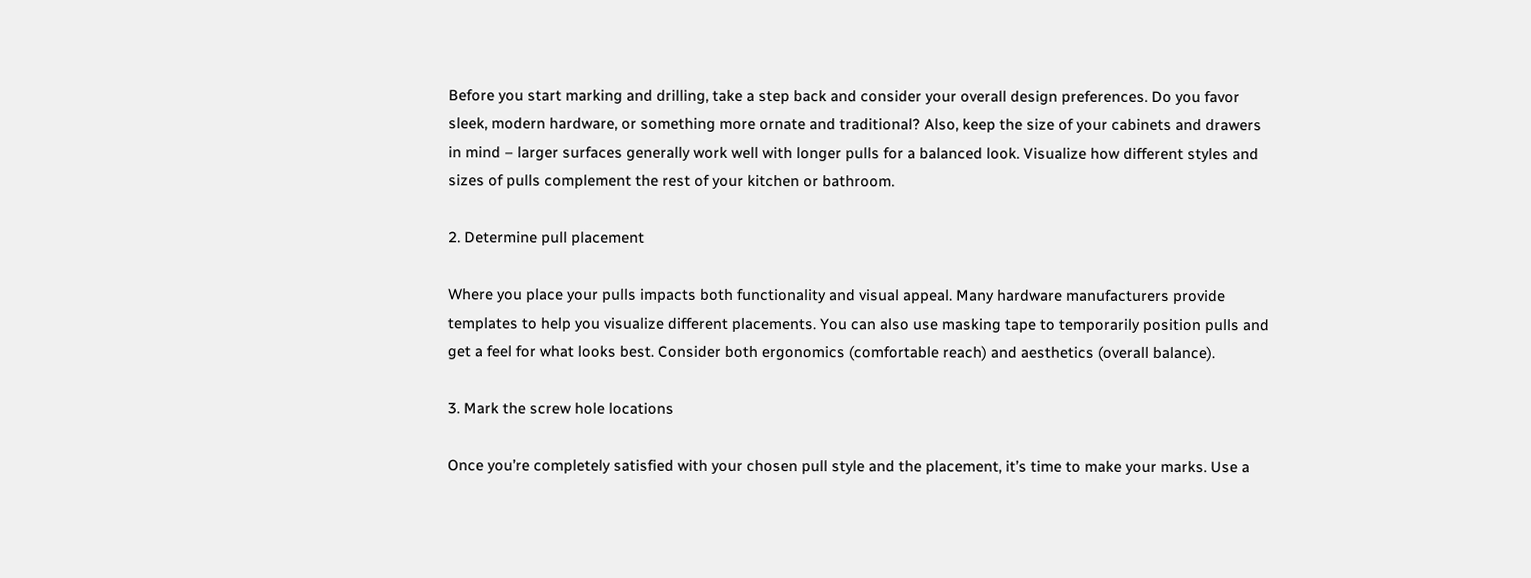Before you start marking and drilling, take a step back and consider your overall design preferences. Do you favor sleek, modern hardware, or something more ornate and traditional? Also, keep the size of your cabinets and drawers in mind – larger surfaces generally work well with longer pulls for a balanced look. Visualize how different styles and sizes of pulls complement the rest of your kitchen or bathroom.

2. Determine pull placement

Where you place your pulls impacts both functionality and visual appeal. Many hardware manufacturers provide templates to help you visualize different placements. You can also use masking tape to temporarily position pulls and get a feel for what looks best. Consider both ergonomics (comfortable reach) and aesthetics (overall balance).

3. Mark the screw hole locations

Once you’re completely satisfied with your chosen pull style and the placement, it’s time to make your marks. Use a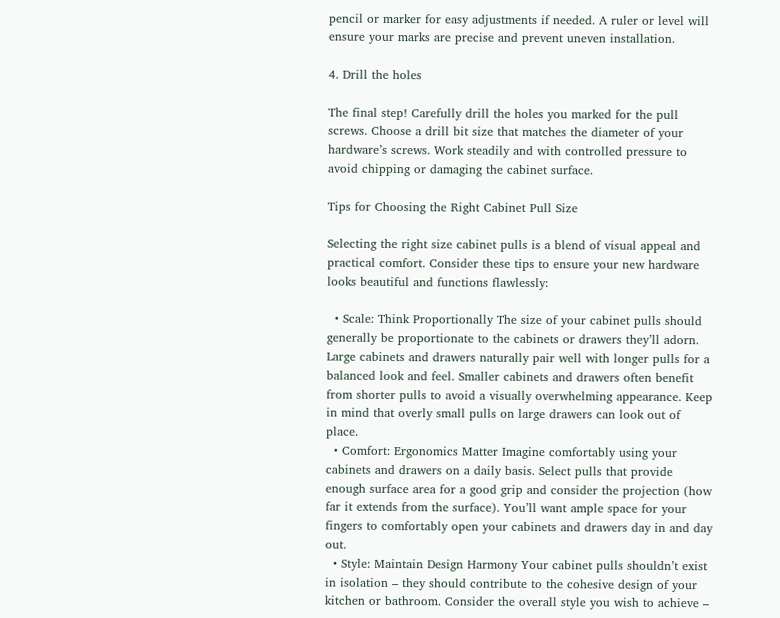pencil or marker for easy adjustments if needed. A ruler or level will ensure your marks are precise and prevent uneven installation.

4. Drill the holes

The final step! Carefully drill the holes you marked for the pull screws. Choose a drill bit size that matches the diameter of your hardware’s screws. Work steadily and with controlled pressure to avoid chipping or damaging the cabinet surface.

Tips for Choosing the Right Cabinet Pull Size

Selecting the right size cabinet pulls is a blend of visual appeal and practical comfort. Consider these tips to ensure your new hardware looks beautiful and functions flawlessly:

  • Scale: Think Proportionally The size of your cabinet pulls should generally be proportionate to the cabinets or drawers they’ll adorn. Large cabinets and drawers naturally pair well with longer pulls for a balanced look and feel. Smaller cabinets and drawers often benefit from shorter pulls to avoid a visually overwhelming appearance. Keep in mind that overly small pulls on large drawers can look out of place.
  • Comfort: Ergonomics Matter Imagine comfortably using your cabinets and drawers on a daily basis. Select pulls that provide enough surface area for a good grip and consider the projection (how far it extends from the surface). You’ll want ample space for your fingers to comfortably open your cabinets and drawers day in and day out.
  • Style: Maintain Design Harmony Your cabinet pulls shouldn’t exist in isolation – they should contribute to the cohesive design of your kitchen or bathroom. Consider the overall style you wish to achieve –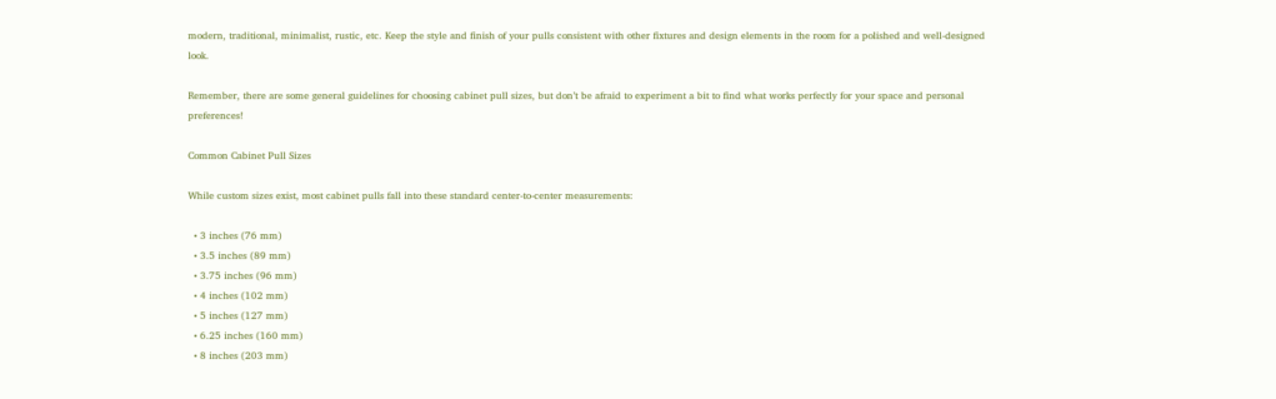modern, traditional, minimalist, rustic, etc. Keep the style and finish of your pulls consistent with other fixtures and design elements in the room for a polished and well-designed look.

Remember, there are some general guidelines for choosing cabinet pull sizes, but don’t be afraid to experiment a bit to find what works perfectly for your space and personal preferences!

Common Cabinet Pull Sizes

While custom sizes exist, most cabinet pulls fall into these standard center-to-center measurements:

  • 3 inches (76 mm)
  • 3.5 inches (89 mm)
  • 3.75 inches (96 mm)
  • 4 inches (102 mm)
  • 5 inches (127 mm)
  • 6.25 inches (160 mm)
  • 8 inches (203 mm)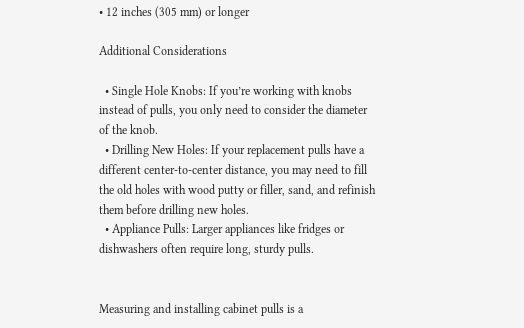• 12 inches (305 mm) or longer

Additional Considerations

  • Single Hole Knobs: If you’re working with knobs instead of pulls, you only need to consider the diameter of the knob.
  • Drilling New Holes: If your replacement pulls have a different center-to-center distance, you may need to fill the old holes with wood putty or filler, sand, and refinish them before drilling new holes.
  • Appliance Pulls: Larger appliances like fridges or dishwashers often require long, sturdy pulls.


Measuring and installing cabinet pulls is a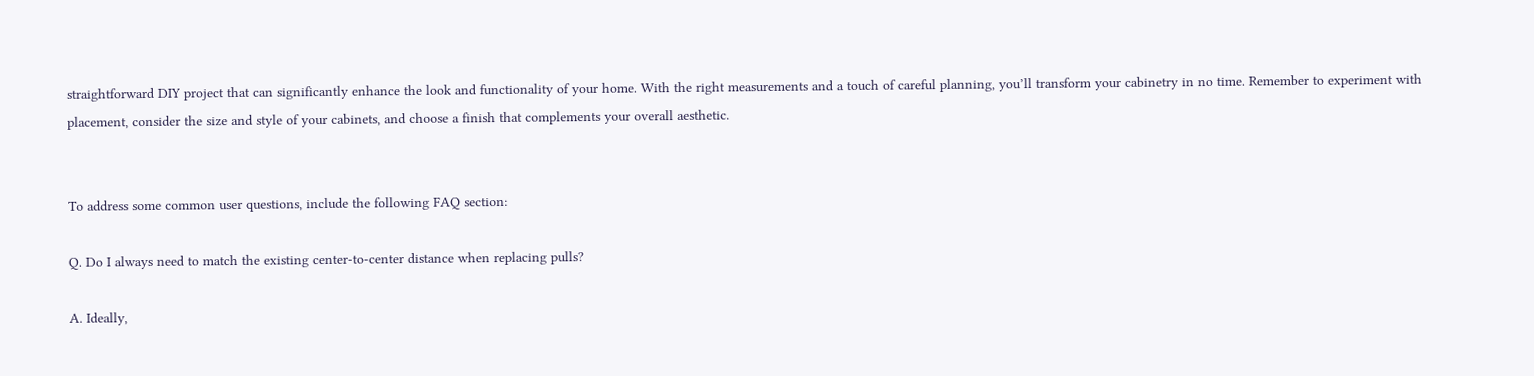straightforward DIY project that can significantly enhance the look and functionality of your home. With the right measurements and a touch of careful planning, you’ll transform your cabinetry in no time. Remember to experiment with placement, consider the size and style of your cabinets, and choose a finish that complements your overall aesthetic.


To address some common user questions, include the following FAQ section:

Q. Do I always need to match the existing center-to-center distance when replacing pulls?

A. Ideally,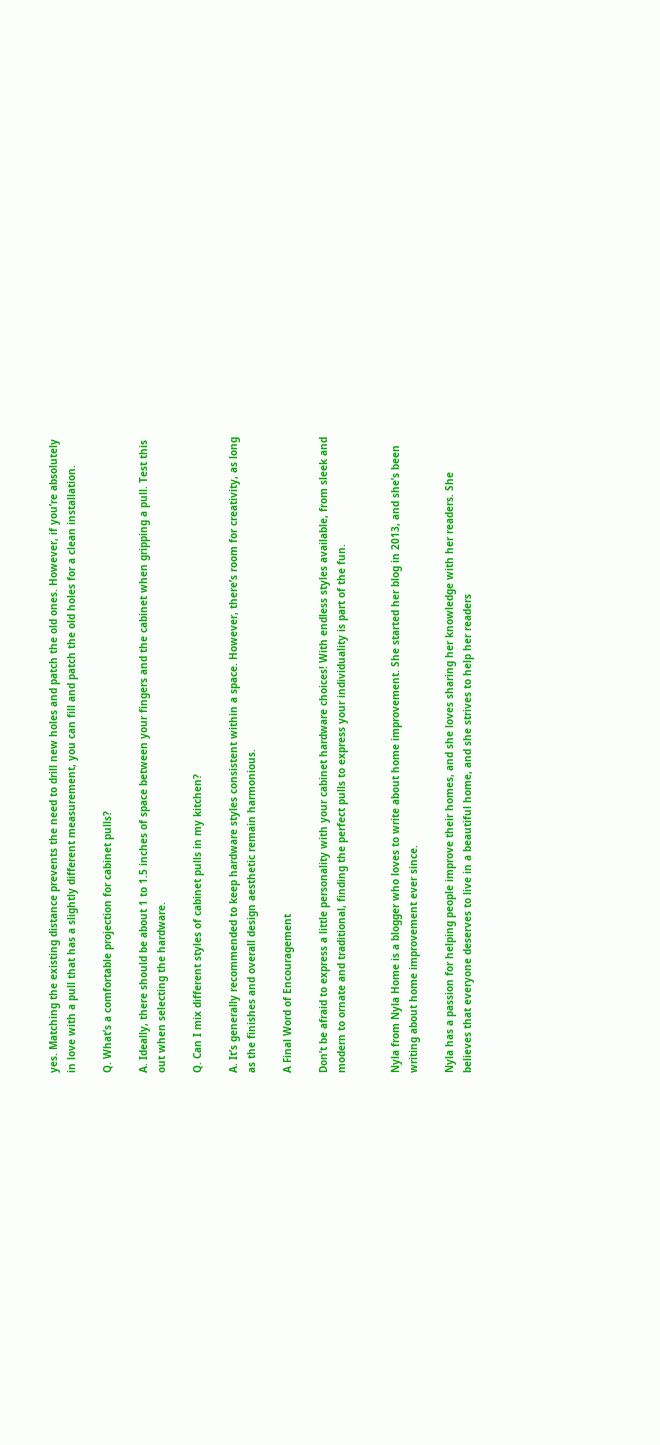yes. Matching the existing distance prevents the need to drill new holes and patch the old ones. However, if you’re absolutely in love with a pull that has a slightly different measurement, you can fill and patch the old holes for a clean installation.

Q. What’s a comfortable projection for cabinet pulls?

A. Ideally, there should be about 1 to 1.5 inches of space between your fingers and the cabinet when gripping a pull. Test this out when selecting the hardware.

Q. Can I mix different styles of cabinet pulls in my kitchen?

A. It’s generally recommended to keep hardware styles consistent within a space. However, there’s room for creativity, as long as the finishes and overall design aesthetic remain harmonious.

A Final Word of Encouragement

Don’t be afraid to express a little personality with your cabinet hardware choices! With endless styles available, from sleek and modern to ornate and traditional, finding the perfect pulls to express your individuality is part of the fun.


Nyla from Nyla Home is a blogger who loves to write about home improvement. She started her blog in 2013, and she’s been writing about home improvement ever since.

Nyla has a passion for helping people improve their homes, and she loves sharing her knowledge with her readers. She believes that everyone deserves to live in a beautiful home, and she strives to help her readers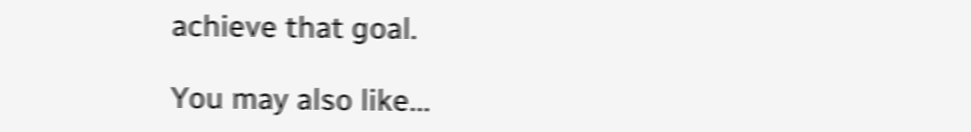achieve that goal.

You may also like...